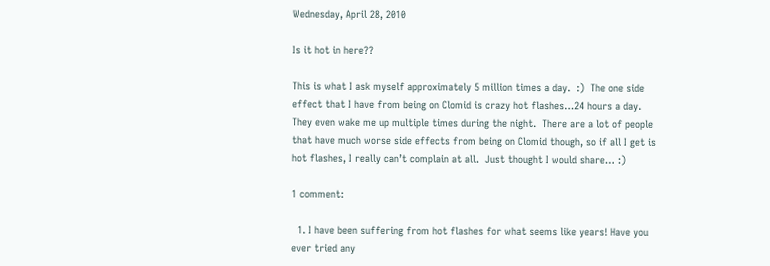Wednesday, April 28, 2010

Is it hot in here??

This is what I ask myself approximately 5 million times a day.  :)  The one side effect that I have from being on Clomid is crazy hot flashes…24 hours a day.  They even wake me up multiple times during the night.  There are a lot of people that have much worse side effects from being on Clomid though, so if all I get is hot flashes, I really can’t complain at all.  Just thought I would share… :)

1 comment:

  1. I have been suffering from hot flashes for what seems like years! Have you ever tried any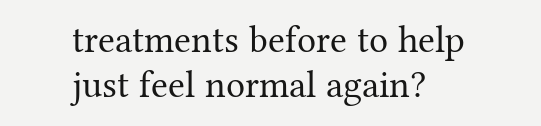treatments before to help just feel normal again?